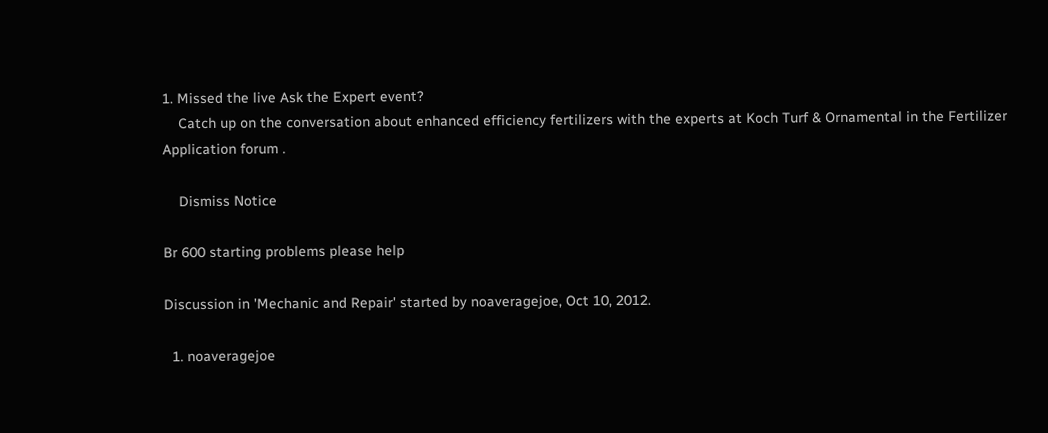1. Missed the live Ask the Expert event?
    Catch up on the conversation about enhanced efficiency fertilizers with the experts at Koch Turf & Ornamental in the Fertilizer Application forum .

    Dismiss Notice

Br 600 starting problems please help

Discussion in 'Mechanic and Repair' started by noaveragejoe, Oct 10, 2012.

  1. noaveragejoe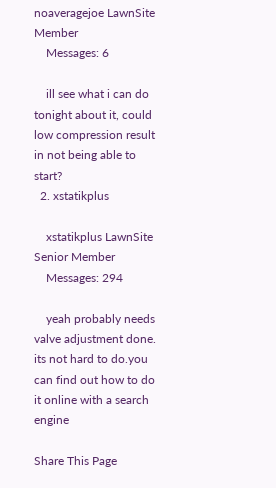noaveragejoe LawnSite Member
    Messages: 6

    ill see what i can do tonight about it, could low compression result in not being able to start?
  2. xstatikplus

    xstatikplus LawnSite Senior Member
    Messages: 294

    yeah probably needs valve adjustment done. its not hard to do.you can find out how to do it online with a search engine

Share This Page